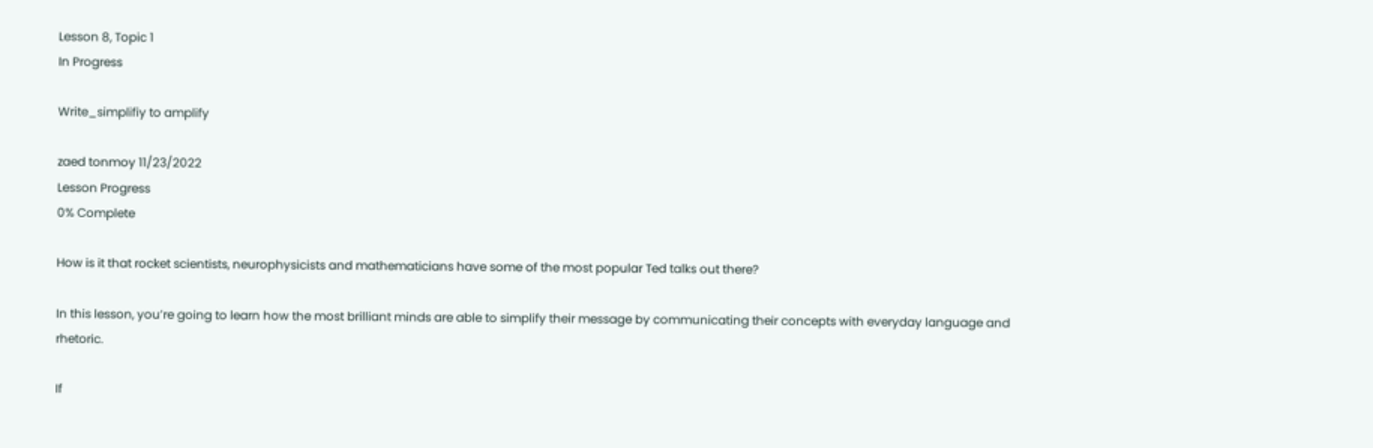Lesson 8, Topic 1
In Progress

Write_simplifiy to amplify

zaed tonmoy 11/23/2022
Lesson Progress
0% Complete

How is it that rocket scientists, neurophysicists and mathematicians have some of the most popular Ted talks out there?

In this lesson, you’re going to learn how the most brilliant minds are able to simplify their message by communicating their concepts with everyday language and rhetoric.

If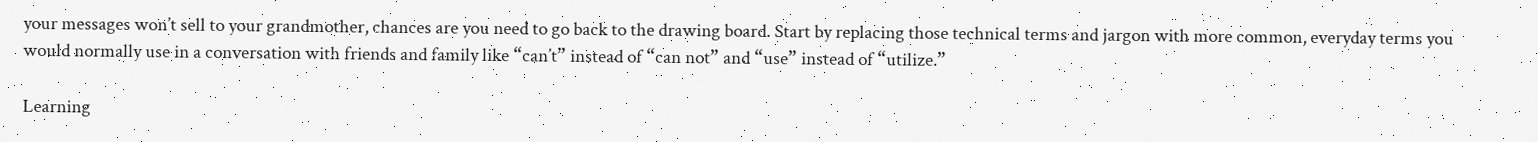your messages won’t sell to your grandmother, chances are you need to go back to the drawing board. Start by replacing those technical terms and jargon with more common, everyday terms you would normally use in a conversation with friends and family like “can’t” instead of “can not” and “use” instead of “utilize.”

Learning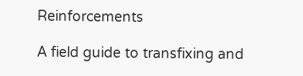Reinforcements

A field guide to transfixing and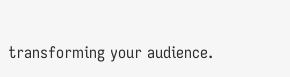transforming your audience.